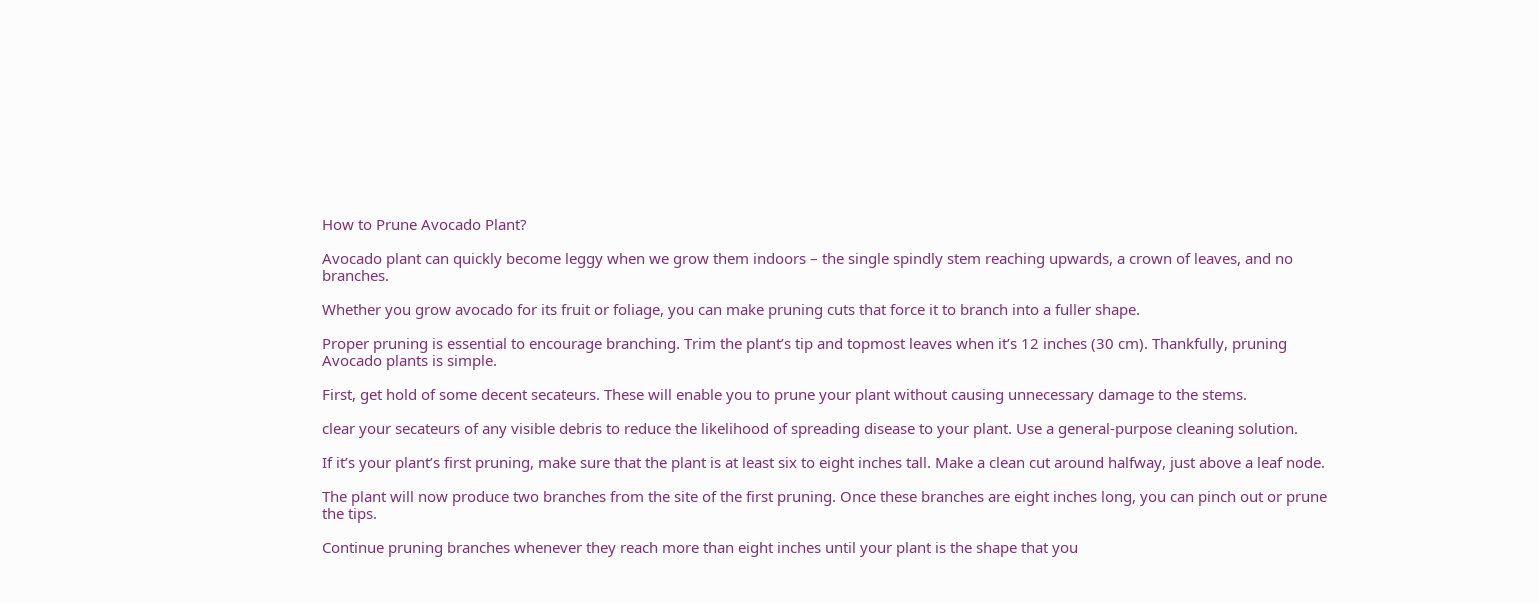How to Prune Avocado Plant?

Avocado plant can quickly become leggy when we grow them indoors – the single spindly stem reaching upwards, a crown of leaves, and no branches.

Whether you grow avocado for its fruit or foliage, you can make pruning cuts that force it to branch into a fuller shape.

Proper pruning is essential to encourage branching. Trim the plant’s tip and topmost leaves when it’s 12 inches (30 cm). Thankfully, pruning Avocado plants is simple.

First, get hold of some decent secateurs. These will enable you to prune your plant without causing unnecessary damage to the stems.

clear your secateurs of any visible debris to reduce the likelihood of spreading disease to your plant. Use a general-purpose cleaning solution.

If it’s your plant’s first pruning, make sure that the plant is at least six to eight inches tall. Make a clean cut around halfway, just above a leaf node.

The plant will now produce two branches from the site of the first pruning. Once these branches are eight inches long, you can pinch out or prune the tips.

Continue pruning branches whenever they reach more than eight inches until your plant is the shape that you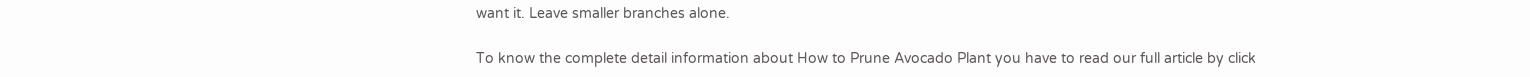want it. Leave smaller branches alone.

To know the complete detail information about How to Prune Avocado Plant you have to read our full article by click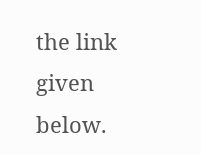the link given below.